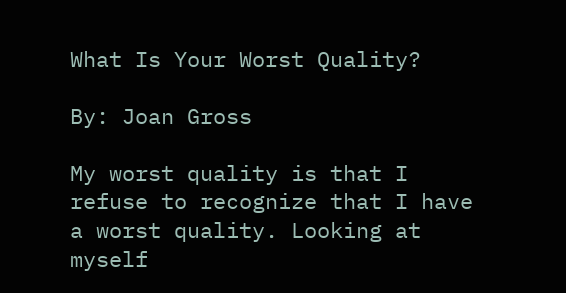What Is Your Worst Quality?

By: Joan Gross

My worst quality is that I refuse to recognize that I have a worst quality. Looking at myself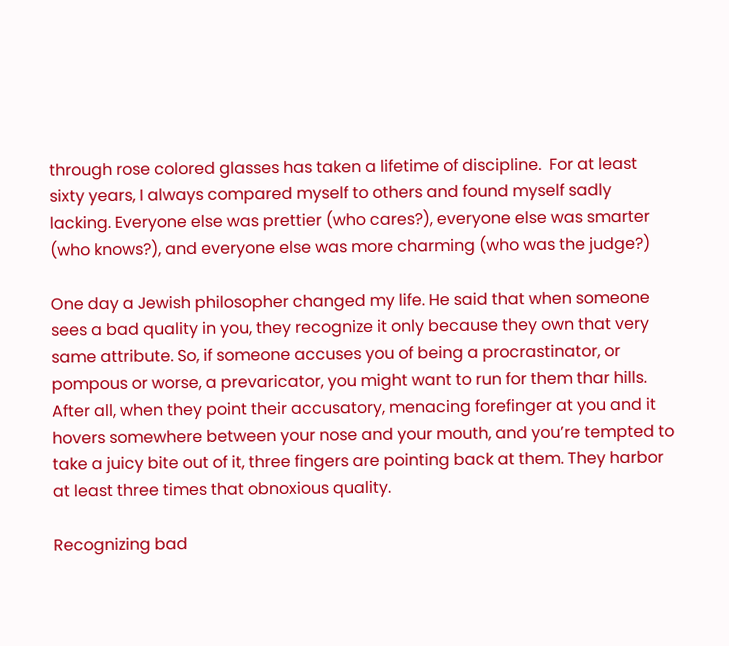through rose colored glasses has taken a lifetime of discipline.  For at least sixty years, I always compared myself to others and found myself sadly lacking. Everyone else was prettier (who cares?), everyone else was smarter (who knows?), and everyone else was more charming (who was the judge?)

One day a Jewish philosopher changed my life. He said that when someone sees a bad quality in you, they recognize it only because they own that very same attribute. So, if someone accuses you of being a procrastinator, or pompous or worse, a prevaricator, you might want to run for them thar hills. After all, when they point their accusatory, menacing forefinger at you and it hovers somewhere between your nose and your mouth, and you’re tempted to take a juicy bite out of it, three fingers are pointing back at them. They harbor at least three times that obnoxious quality.

Recognizing bad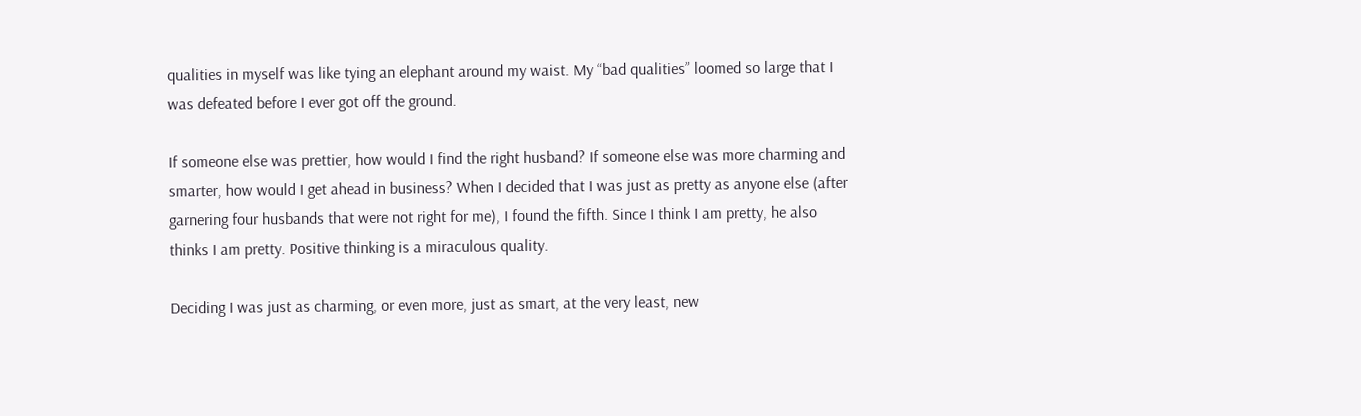qualities in myself was like tying an elephant around my waist. My “bad qualities” loomed so large that I was defeated before I ever got off the ground.

If someone else was prettier, how would I find the right husband? If someone else was more charming and smarter, how would I get ahead in business? When I decided that I was just as pretty as anyone else (after garnering four husbands that were not right for me), I found the fifth. Since I think I am pretty, he also thinks I am pretty. Positive thinking is a miraculous quality.

Deciding I was just as charming, or even more, just as smart, at the very least, new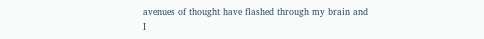avenues of thought have flashed through my brain and I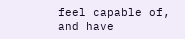feel capable of, and have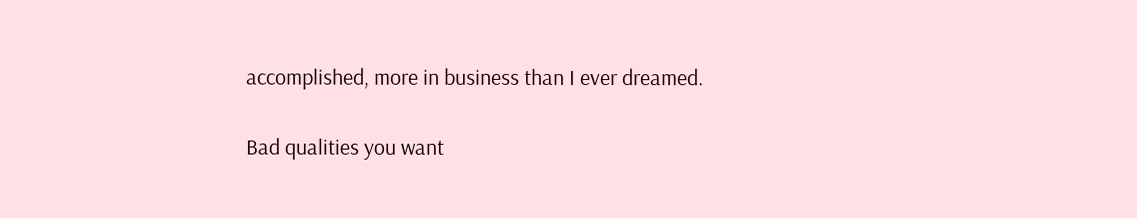accomplished, more in business than I ever dreamed.

Bad qualities you want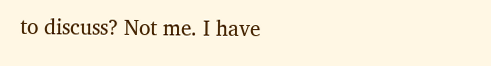to discuss? Not me. I have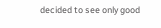decided to see only good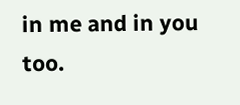in me and in you too.